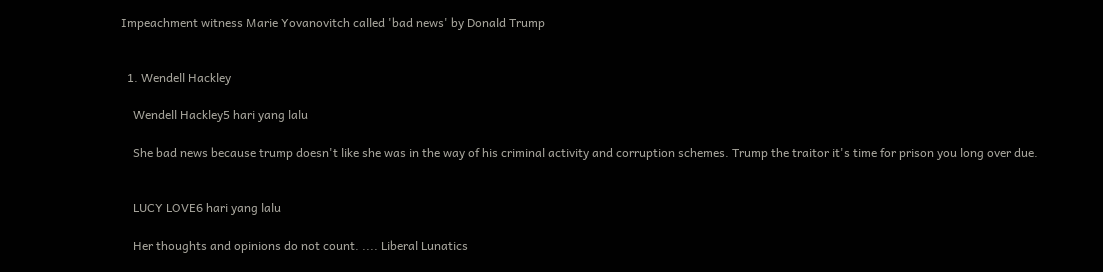Impeachment witness Marie Yovanovitch called 'bad news' by Donald Trump


  1. Wendell Hackley

    Wendell Hackley5 hari yang lalu

    She bad news because trump doesn't like she was in the way of his criminal activity and corruption schemes. Trump the traitor it's time for prison you long over due.


    LUCY LOVE6 hari yang lalu

    Her thoughts and opinions do not count. .... Liberal Lunatics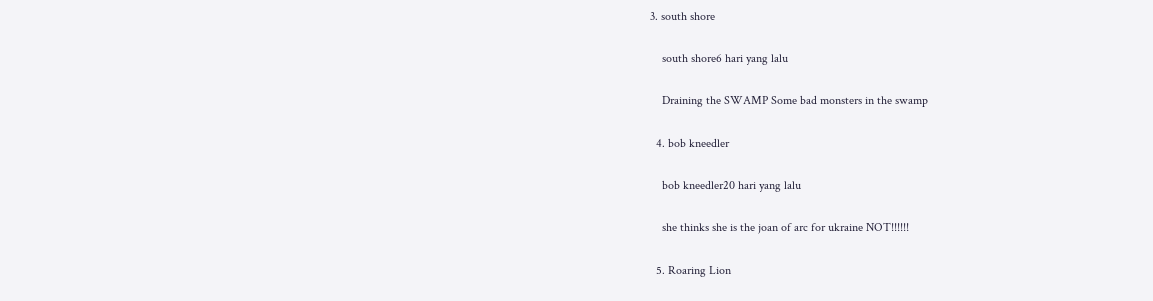3. south shore

    south shore6 hari yang lalu

    Draining the SWAMP Some bad monsters in the swamp

  4. bob kneedler

    bob kneedler20 hari yang lalu

    she thinks she is the joan of arc for ukraine NOT!!!!!!

  5. Roaring Lion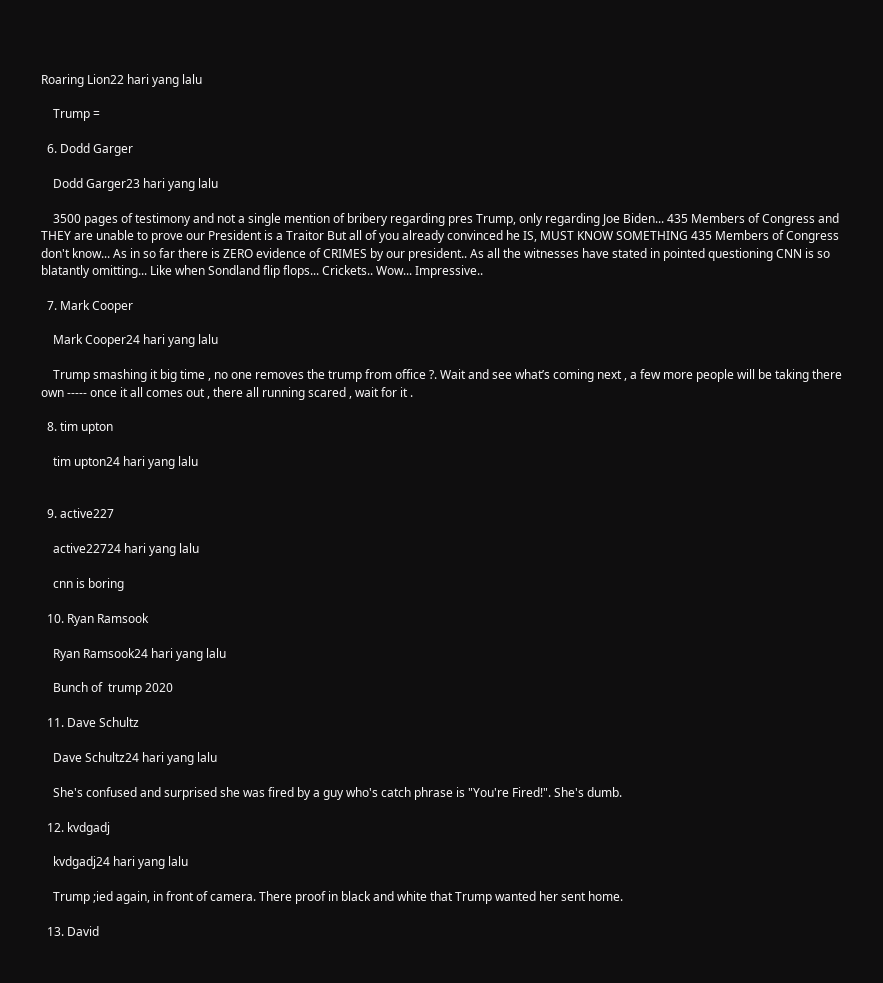Roaring Lion22 hari yang lalu

    Trump =

  6. Dodd Garger

    Dodd Garger23 hari yang lalu

    3500 pages of testimony and not a single mention of bribery regarding pres Trump, only regarding Joe Biden... 435 Members of Congress and THEY are unable to prove our President is a Traitor But all of you already convinced he IS, MUST KNOW SOMETHING 435 Members of Congress don't know... As in so far there is ZERO evidence of CRIMES by our president.. As all the witnesses have stated in pointed questioning CNN is so blatantly omitting... Like when Sondland flip flops... Crickets.. Wow... Impressive..

  7. Mark Cooper

    Mark Cooper24 hari yang lalu

    Trump smashing it big time , no one removes the trump from office ?. Wait and see what’s coming next , a few more people will be taking there own ----- once it all comes out , there all running scared , wait for it .

  8. tim upton

    tim upton24 hari yang lalu


  9. active227

    active22724 hari yang lalu

    cnn is boring

  10. Ryan Ramsook

    Ryan Ramsook24 hari yang lalu

    Bunch of  trump 2020

  11. Dave Schultz

    Dave Schultz24 hari yang lalu

    She's confused and surprised she was fired by a guy who's catch phrase is "You're Fired!". She's dumb.

  12. kvdgadj

    kvdgadj24 hari yang lalu

    Trump ;ied again, in front of camera. There proof in black and white that Trump wanted her sent home.

  13. David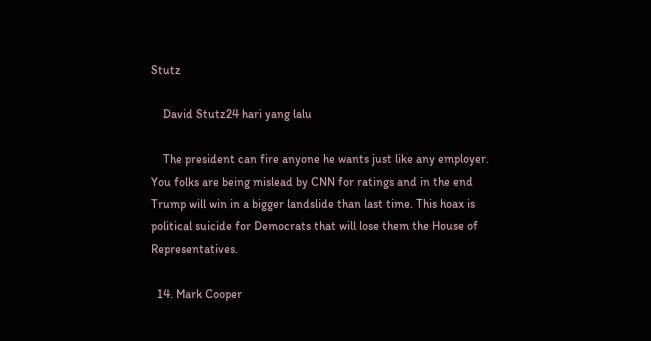Stutz

    David Stutz24 hari yang lalu

    The president can fire anyone he wants just like any employer. You folks are being mislead by CNN for ratings and in the end Trump will win in a bigger landslide than last time. This hoax is political suicide for Democrats that will lose them the House of Representatives.

  14. Mark Cooper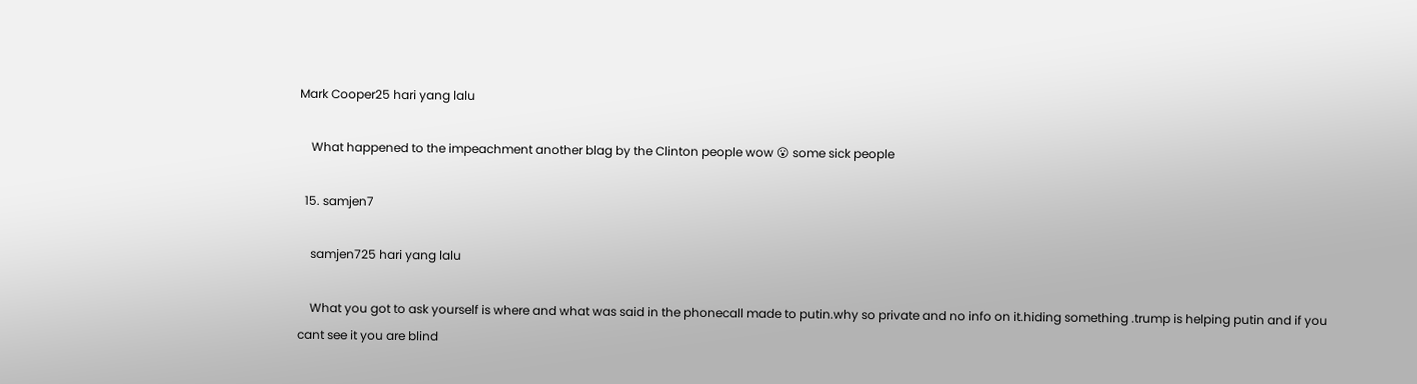Mark Cooper25 hari yang lalu

    What happened to the impeachment another blag by the Clinton people wow 😮 some sick people

  15. samjen7

    samjen725 hari yang lalu

    What you got to ask yourself is where and what was said in the phonecall made to putin.why so private and no info on it.hiding something .trump is helping putin and if you cant see it you are blind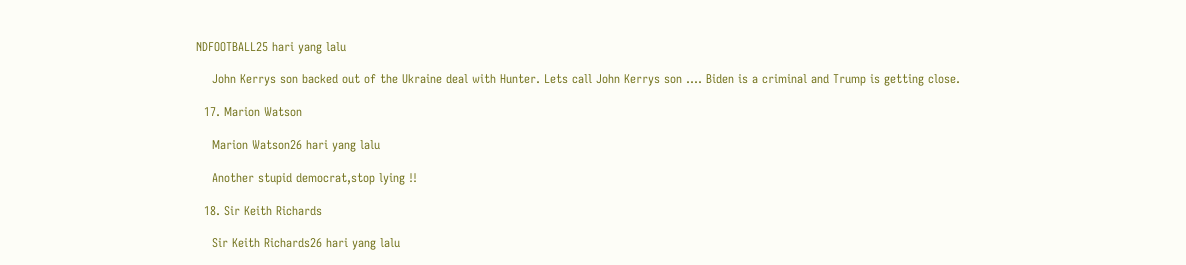NDFOOTBALL25 hari yang lalu

    John Kerrys son backed out of the Ukraine deal with Hunter. Lets call John Kerrys son .... Biden is a criminal and Trump is getting close.

  17. Marion Watson

    Marion Watson26 hari yang lalu

    Another stupid democrat,stop lying !!

  18. Sir Keith Richards

    Sir Keith Richards26 hari yang lalu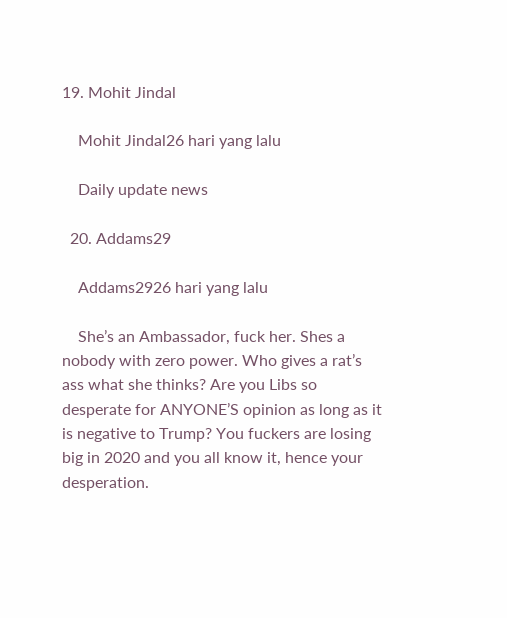19. Mohit Jindal

    Mohit Jindal26 hari yang lalu

    Daily update news

  20. Addams29

    Addams2926 hari yang lalu

    She’s an Ambassador, fuck her. Shes a nobody with zero power. Who gives a rat’s ass what she thinks? Are you Libs so desperate for ANYONE’S opinion as long as it is negative to Trump? You fuckers are losing big in 2020 and you all know it, hence your desperation.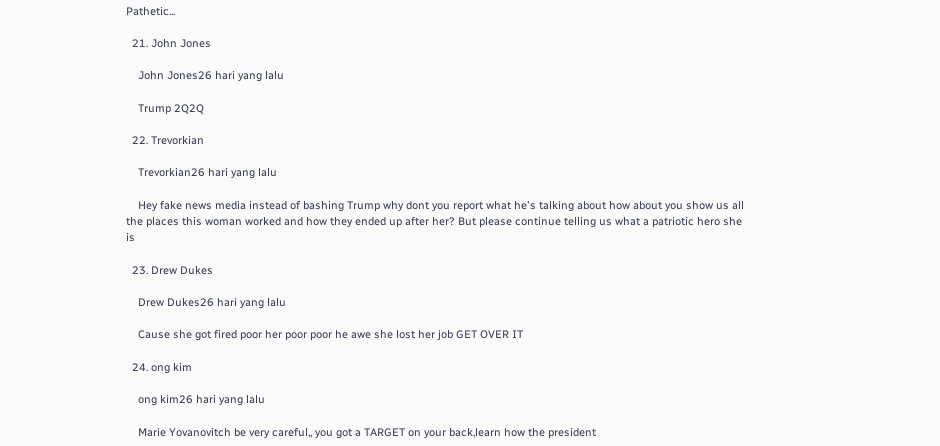Pathetic...

  21. John Jones

    John Jones26 hari yang lalu

    Trump 2Q2Q

  22. Trevorkian

    Trevorkian26 hari yang lalu

    Hey fake news media instead of bashing Trump why dont you report what he's talking about how about you show us all the places this woman worked and how they ended up after her? But please continue telling us what a patriotic hero she is

  23. Drew Dukes

    Drew Dukes26 hari yang lalu

    Cause she got fired poor her poor poor he awe she lost her job GET OVER IT

  24. ong kim

    ong kim26 hari yang lalu

    Marie Yovanovitch be very careful,, you got a TARGET on your back,learn how the president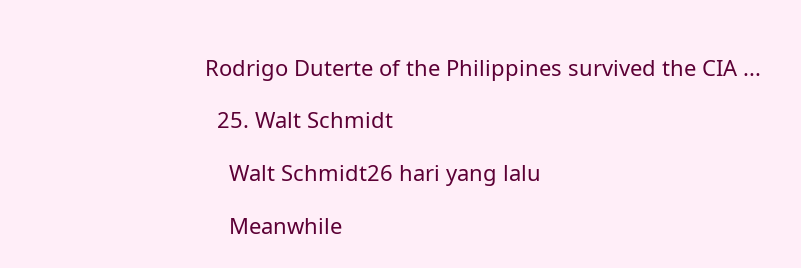Rodrigo Duterte of the Philippines survived the CIA ...

  25. Walt Schmidt

    Walt Schmidt26 hari yang lalu

    Meanwhile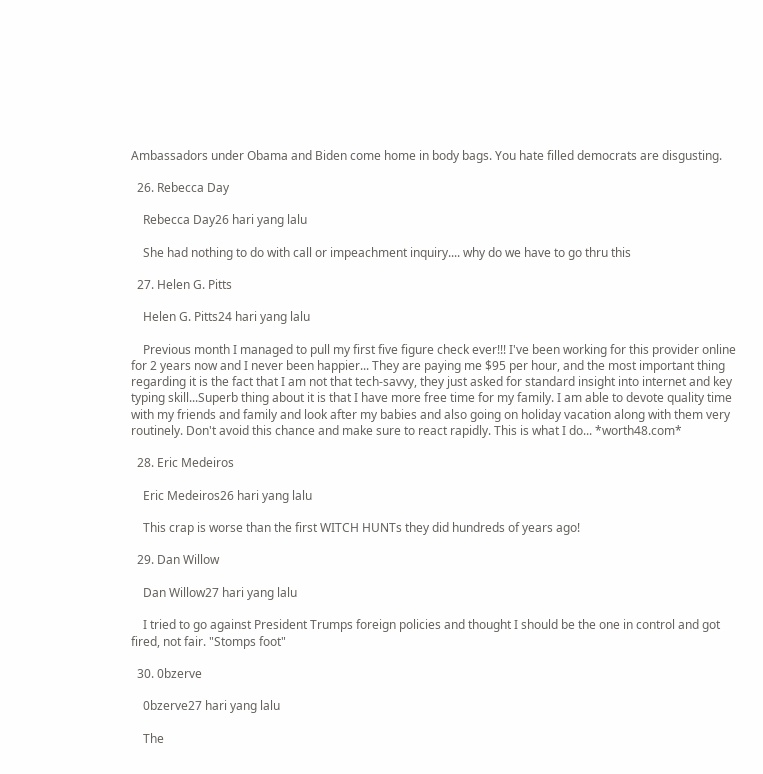Ambassadors under Obama and Biden come home in body bags. You hate filled democrats are disgusting.

  26. Rebecca Day

    Rebecca Day26 hari yang lalu

    She had nothing to do with call or impeachment inquiry.... why do we have to go thru this

  27. Helen G. Pitts

    Helen G. Pitts24 hari yang lalu

    Previous month I managed to pull my first five figure check ever!!! I've been working for this provider online for 2 years now and I never been happier... They are paying me $95 per hour, and the most important thing regarding it is the fact that I am not that tech-savvy, they just asked for standard insight into internet and key typing skill...Superb thing about it is that I have more free time for my family. I am able to devote quality time with my friends and family and look after my babies and also going on holiday vacation along with them very routinely. Don't avoid this chance and make sure to react rapidly. This is what I do... *worth48.com*

  28. Eric Medeiros

    Eric Medeiros26 hari yang lalu

    This crap is worse than the first WITCH HUNTs they did hundreds of years ago!

  29. Dan Willow

    Dan Willow27 hari yang lalu

    I tried to go against President Trumps foreign policies and thought I should be the one in control and got fired, not fair. "Stomps foot"

  30. 0bzerve

    0bzerve27 hari yang lalu

    The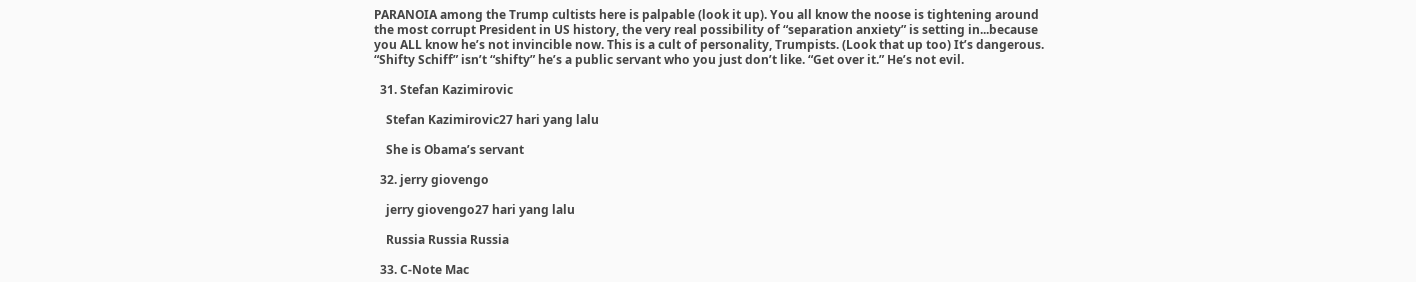PARANOIA among the Trump cultists here is palpable (look it up). You all know the noose is tightening around the most corrupt President in US history, the very real possibility of “separation anxiety” is setting in...because you ALL know he’s not invincible now. This is a cult of personality, Trumpists. (Look that up too) It’s dangerous. “Shifty Schiff” isn’t “shifty” he’s a public servant who you just don’t like. “Get over it.” He’s not evil.

  31. Stefan Kazimirovic

    Stefan Kazimirovic27 hari yang lalu

    She is Obama’s servant

  32. jerry giovengo

    jerry giovengo27 hari yang lalu

    Russia Russia Russia

  33. C-Note Mac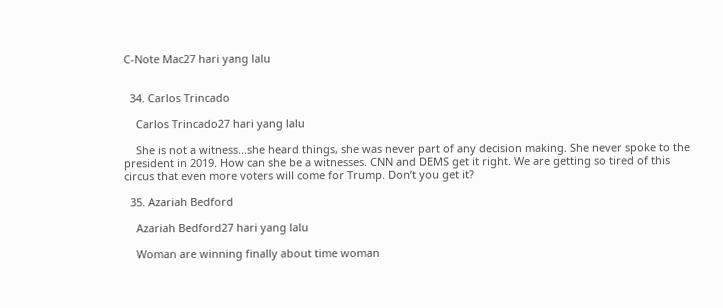C-Note Mac27 hari yang lalu


  34. Carlos Trincado

    Carlos Trincado27 hari yang lalu

    She is not a witness...she heard things, she was never part of any decision making. She never spoke to the president in 2019. How can she be a witnesses. CNN and DEMS get it right. We are getting so tired of this circus that even more voters will come for Trump. Don’t you get it?

  35. Azariah Bedford

    Azariah Bedford27 hari yang lalu

    Woman are winning finally about time woman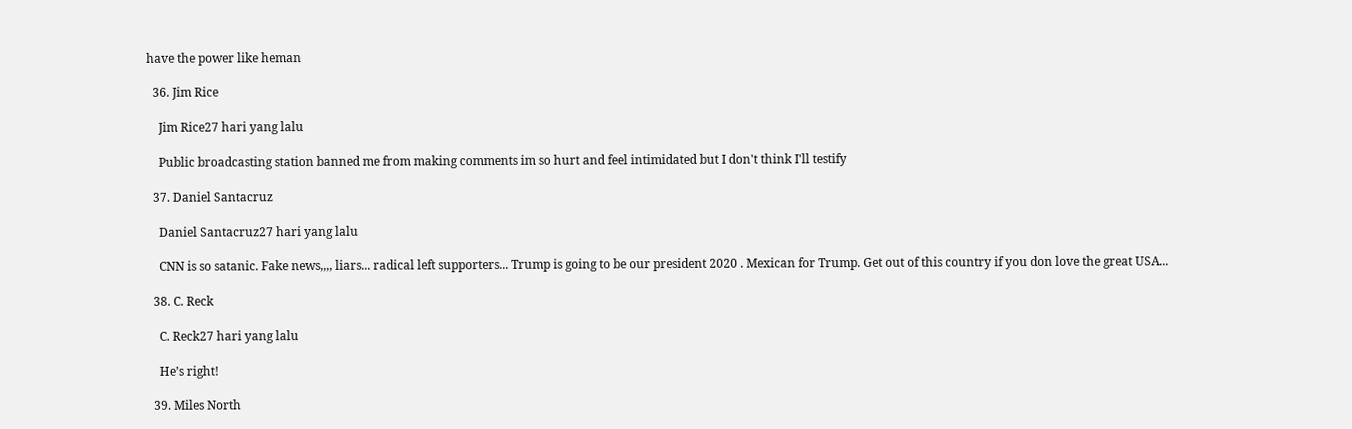have the power like heman

  36. Jim Rice

    Jim Rice27 hari yang lalu

    Public broadcasting station banned me from making comments im so hurt and feel intimidated but I don't think I'll testify

  37. Daniel Santacruz

    Daniel Santacruz27 hari yang lalu

    CNN is so satanic. Fake news,,,, liars... radical left supporters... Trump is going to be our president 2020 . Mexican for Trump. Get out of this country if you don love the great USA...

  38. C. Reck

    C. Reck27 hari yang lalu

    He’s right!

  39. Miles North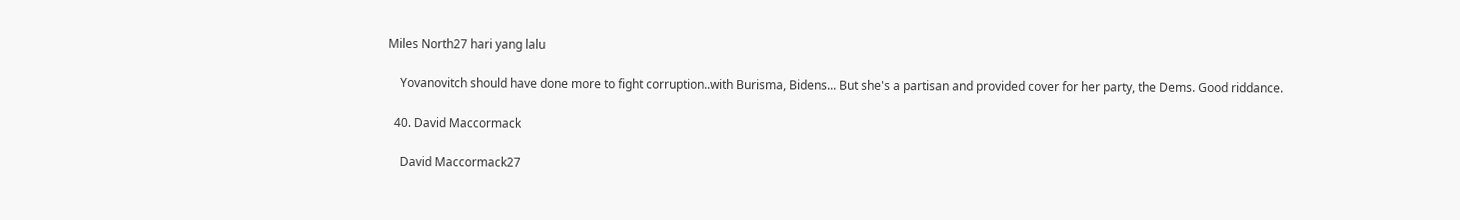Miles North27 hari yang lalu

    Yovanovitch should have done more to fight corruption..with Burisma, Bidens... But she's a partisan and provided cover for her party, the Dems. Good riddance.

  40. David Maccormack

    David Maccormack27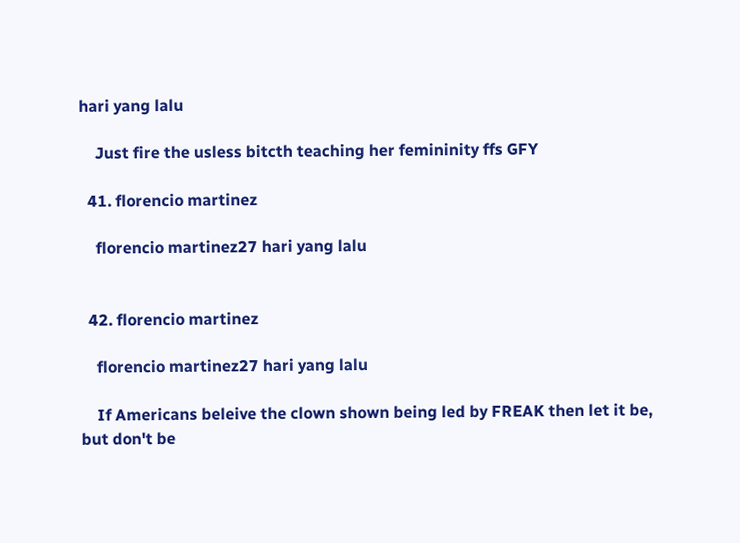hari yang lalu

    Just fire the usless bitcth teaching her femininity ffs GFY

  41. florencio martinez

    florencio martinez27 hari yang lalu


  42. florencio martinez

    florencio martinez27 hari yang lalu

    If Americans beleive the clown shown being led by FREAK then let it be, but don't be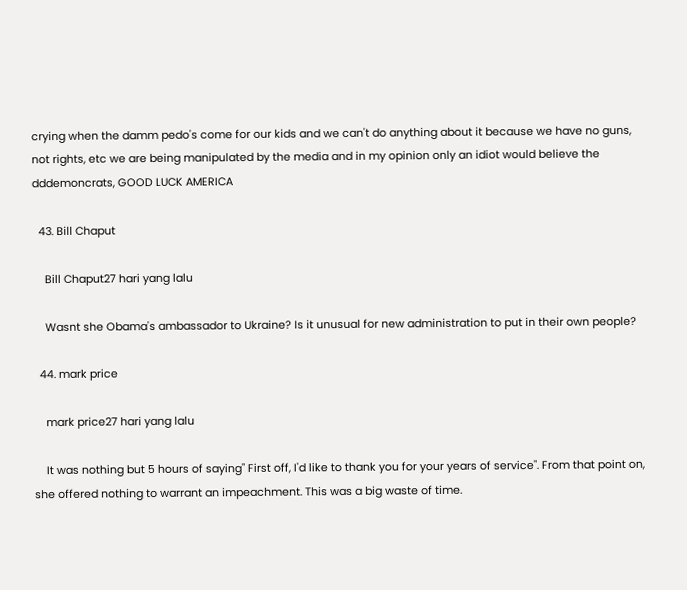crying when the damm pedo's come for our kids and we can't do anything about it because we have no guns, not rights, etc we are being manipulated by the media and in my opinion only an idiot would believe the dddemoncrats, GOOD LUCK AMERICA

  43. Bill Chaput

    Bill Chaput27 hari yang lalu

    Wasnt she Obama's ambassador to Ukraine? Is it unusual for new administration to put in their own people?

  44. mark price

    mark price27 hari yang lalu

    It was nothing but 5 hours of saying" First off, I'd like to thank you for your years of service". From that point on, she offered nothing to warrant an impeachment. This was a big waste of time.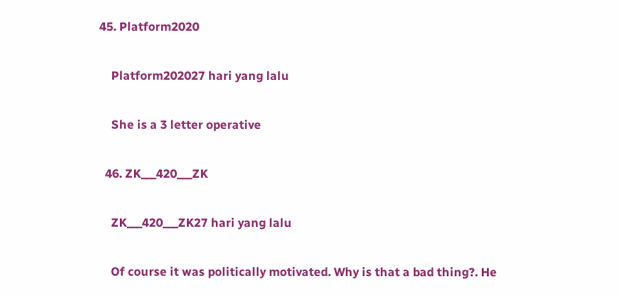45. Platform2020

    Platform202027 hari yang lalu

    She is a 3 letter operative

  46. ZK___420___ZK

    ZK___420___ZK27 hari yang lalu

    Of course it was politically motivated. Why is that a bad thing?. He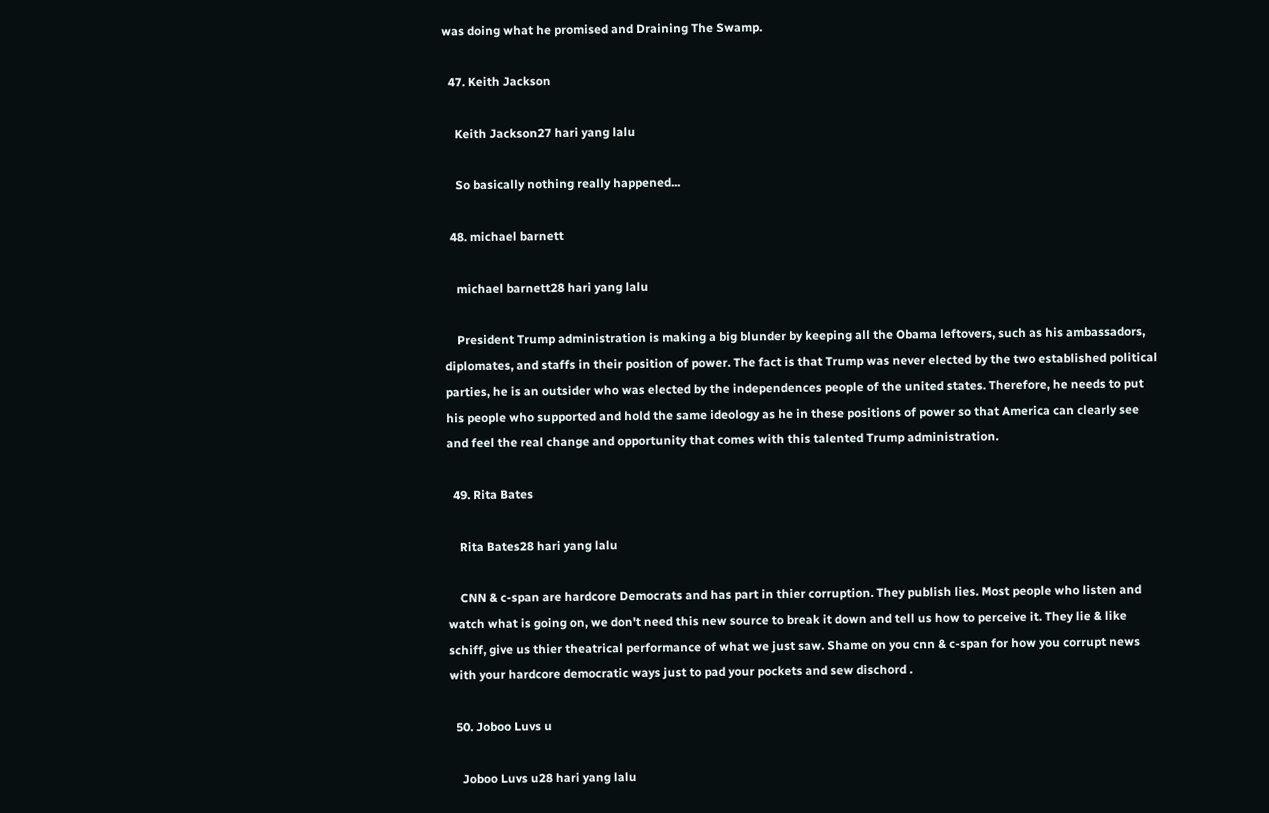was doing what he promised and Draining The Swamp.

  47. Keith Jackson

    Keith Jackson27 hari yang lalu

    So basically nothing really happened...

  48. michael barnett

    michael barnett28 hari yang lalu

    President Trump administration is making a big blunder by keeping all the Obama leftovers, such as his ambassadors, diplomates, and staffs in their position of power. The fact is that Trump was never elected by the two established political parties, he is an outsider who was elected by the independences people of the united states. Therefore, he needs to put his people who supported and hold the same ideology as he in these positions of power so that America can clearly see and feel the real change and opportunity that comes with this talented Trump administration.

  49. Rita Bates

    Rita Bates28 hari yang lalu

    CNN & c-span are hardcore Democrats and has part in thier corruption. They publish lies. Most people who listen and watch what is going on, we don't need this new source to break it down and tell us how to perceive it. They lie & like schiff, give us thier theatrical performance of what we just saw. Shame on you cnn & c-span for how you corrupt news with your hardcore democratic ways just to pad your pockets and sew dischord .

  50. Joboo Luvs u

    Joboo Luvs u28 hari yang lalu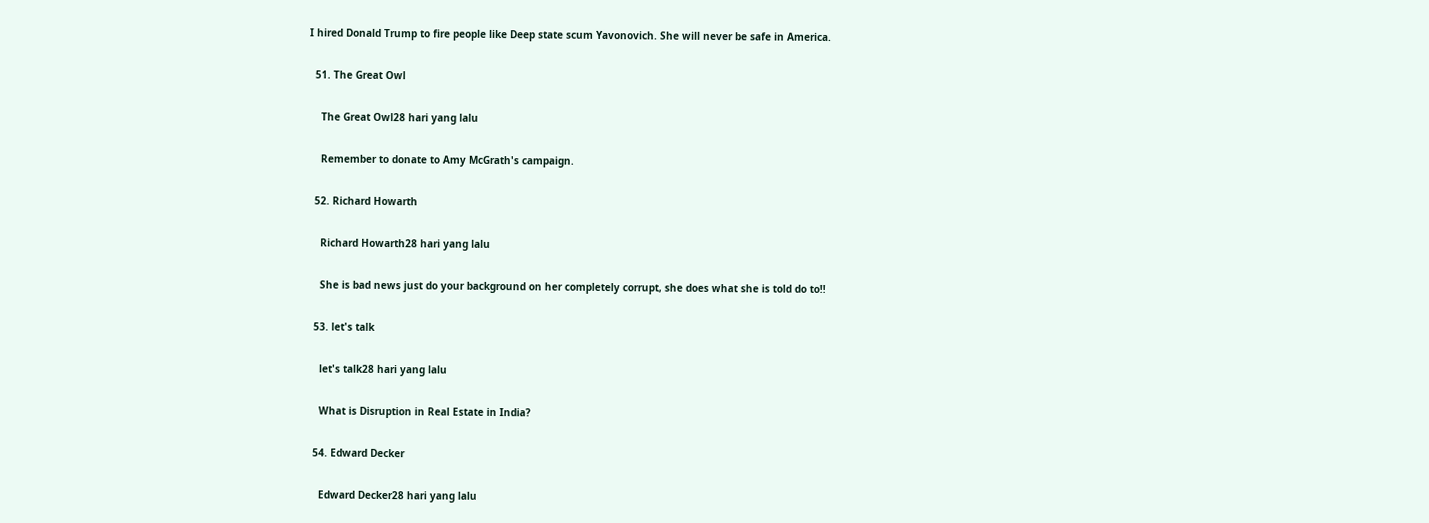I hired Donald Trump to fire people like Deep state scum Yavonovich. She will never be safe in America.

  51. The Great Owl

    The Great Owl28 hari yang lalu

    Remember to donate to Amy McGrath's campaign.

  52. Richard Howarth

    Richard Howarth28 hari yang lalu

    She is bad news just do your background on her completely corrupt, she does what she is told do to!!

  53. let's talk

    let's talk28 hari yang lalu

    What is Disruption in Real Estate in India?

  54. Edward Decker

    Edward Decker28 hari yang lalu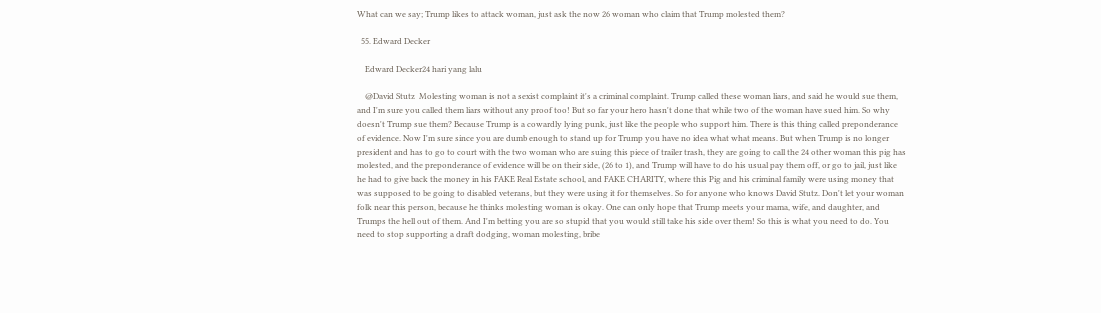What can we say; Trump likes to attack woman, just ask the now 26 woman who claim that Trump molested them?

  55. Edward Decker

    Edward Decker24 hari yang lalu

    @David Stutz  Molesting woman is not a sexist complaint it's a criminal complaint. Trump called these woman liars, and said he would sue them, and I'm sure you called them liars without any proof too! But so far your hero hasn't done that while two of the woman have sued him. So why doesn't Trump sue them? Because Trump is a cowardly lying punk, just like the people who support him. There is this thing called preponderance of evidence. Now I'm sure since you are dumb enough to stand up for Trump you have no idea what what means. But when Trump is no longer president and has to go to court with the two woman who are suing this piece of trailer trash, they are going to call the 24 other woman this pig has molested, and the preponderance of evidence will be on their side, (26 to 1), and Trump will have to do his usual pay them off, or go to jail, just like he had to give back the money in his FAKE Real Estate school, and FAKE CHARITY, where this Pig and his criminal family were using money that was supposed to be going to disabled veterans, but they were using it for themselves. So for anyone who knows David Stutz. Don't let your woman folk near this person, because he thinks molesting woman is okay. One can only hope that Trump meets your mama, wife, and daughter, and Trumps the hell out of them. And I'm betting you are so stupid that you would still take his side over them! So this is what you need to do. You need to stop supporting a draft dodging, woman molesting, bribe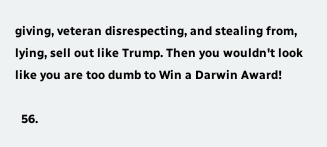giving, veteran disrespecting, and stealing from, lying, sell out like Trump. Then you wouldn't look like you are too dumb to Win a Darwin Award!

  56.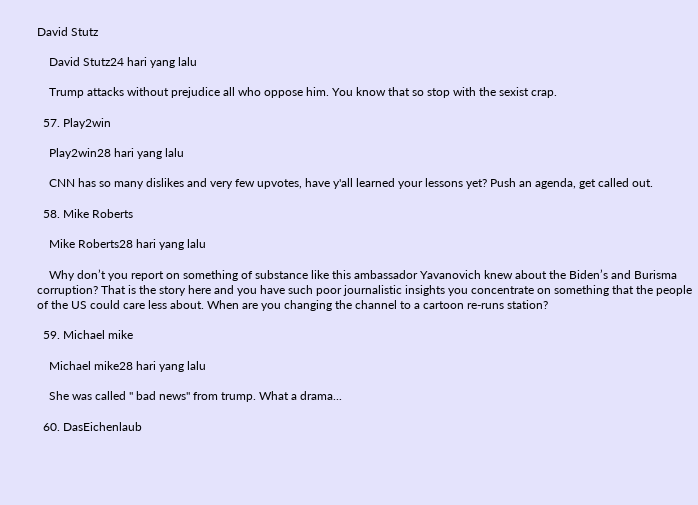David Stutz

    David Stutz24 hari yang lalu

    Trump attacks without prejudice all who oppose him. You know that so stop with the sexist crap.

  57. Play2win

    Play2win28 hari yang lalu

    CNN has so many dislikes and very few upvotes, have y'all learned your lessons yet? Push an agenda, get called out.

  58. Mike Roberts

    Mike Roberts28 hari yang lalu

    Why don’t you report on something of substance like this ambassador Yavanovich knew about the Biden’s and Burisma corruption? That is the story here and you have such poor journalistic insights you concentrate on something that the people of the US could care less about. When are you changing the channel to a cartoon re-runs station?

  59. Michael mike

    Michael mike28 hari yang lalu

    She was called " bad news" from trump. What a drama...

  60. DasEichenlaub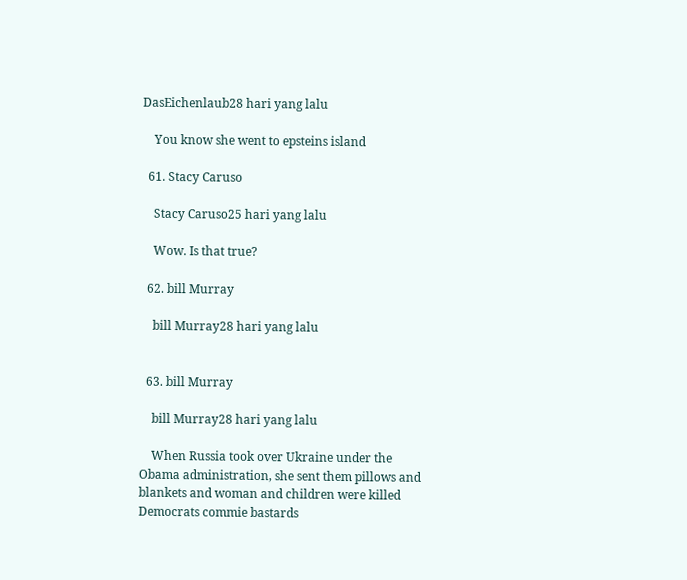DasEichenlaub28 hari yang lalu

    You know she went to epsteins island

  61. Stacy Caruso

    Stacy Caruso25 hari yang lalu

    Wow. Is that true?

  62. bill Murray

    bill Murray28 hari yang lalu


  63. bill Murray

    bill Murray28 hari yang lalu

    When Russia took over Ukraine under the Obama administration, she sent them pillows and blankets and woman and children were killed  Democrats commie bastards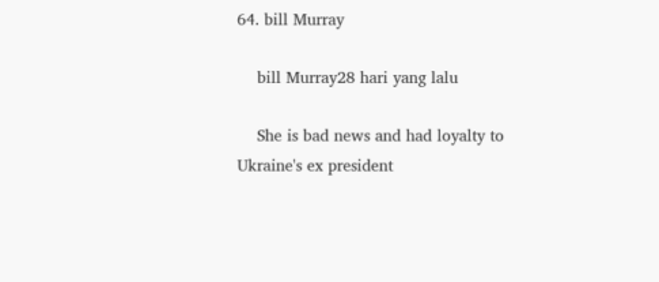64. bill Murray

    bill Murray28 hari yang lalu

    She is bad news and had loyalty to Ukraine's ex president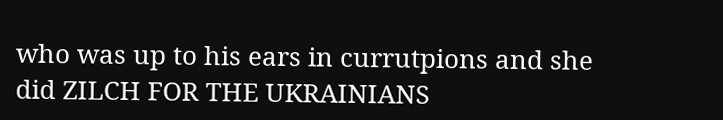who was up to his ears in currutpions and she did ZILCH FOR THE UKRAINIANS